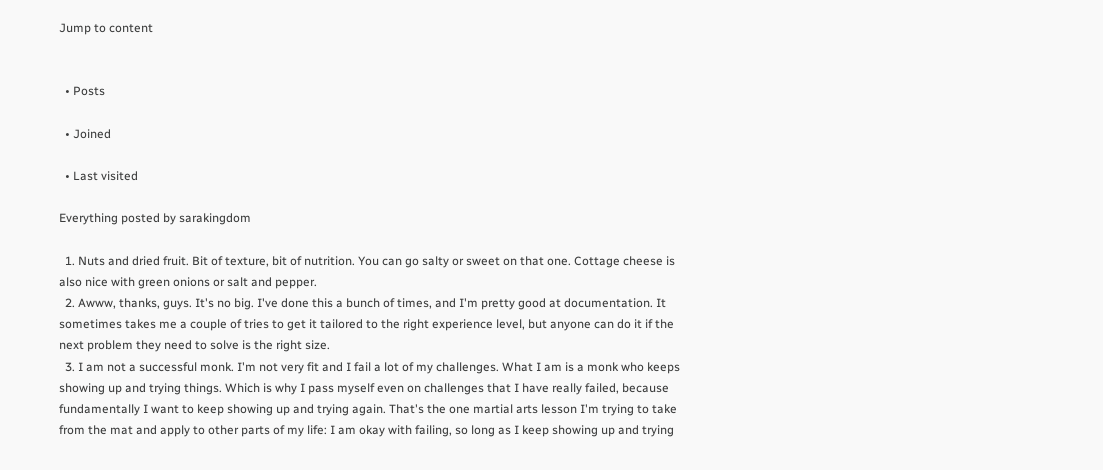Jump to content


  • Posts

  • Joined

  • Last visited

Everything posted by sarakingdom

  1. Nuts and dried fruit. Bit of texture, bit of nutrition. You can go salty or sweet on that one. Cottage cheese is also nice with green onions or salt and pepper.
  2. Awww, thanks, guys. It's no big. I've done this a bunch of times, and I'm pretty good at documentation. It sometimes takes me a couple of tries to get it tailored to the right experience level, but anyone can do it if the next problem they need to solve is the right size.
  3. I am not a successful monk. I'm not very fit and I fail a lot of my challenges. What I am is a monk who keeps showing up and trying things. Which is why I pass myself even on challenges that I have really failed, because fundamentally I want to keep showing up and trying again. That's the one martial arts lesson I'm trying to take from the mat and apply to other parts of my life: I am okay with failing, so long as I keep showing up and trying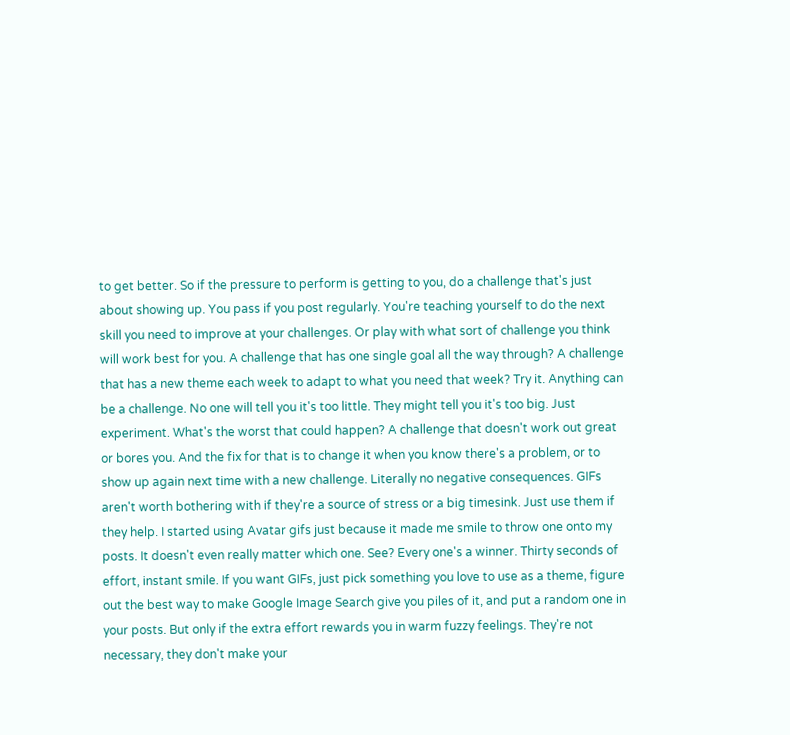to get better. So if the pressure to perform is getting to you, do a challenge that's just about showing up. You pass if you post regularly. You're teaching yourself to do the next skill you need to improve at your challenges. Or play with what sort of challenge you think will work best for you. A challenge that has one single goal all the way through? A challenge that has a new theme each week to adapt to what you need that week? Try it. Anything can be a challenge. No one will tell you it's too little. They might tell you it's too big. Just experiment. What's the worst that could happen? A challenge that doesn't work out great or bores you. And the fix for that is to change it when you know there's a problem, or to show up again next time with a new challenge. Literally no negative consequences. GIFs aren't worth bothering with if they're a source of stress or a big timesink. Just use them if they help. I started using Avatar gifs just because it made me smile to throw one onto my posts. It doesn't even really matter which one. See? Every one's a winner. Thirty seconds of effort, instant smile. If you want GIFs, just pick something you love to use as a theme, figure out the best way to make Google Image Search give you piles of it, and put a random one in your posts. But only if the extra effort rewards you in warm fuzzy feelings. They're not necessary, they don't make your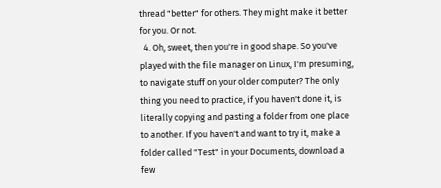thread "better" for others. They might make it better for you. Or not.
  4. Oh, sweet, then you're in good shape. So you've played with the file manager on Linux, I'm presuming, to navigate stuff on your older computer? The only thing you need to practice, if you haven't done it, is literally copying and pasting a folder from one place to another. If you haven't and want to try it, make a folder called "Test" in your Documents, download a few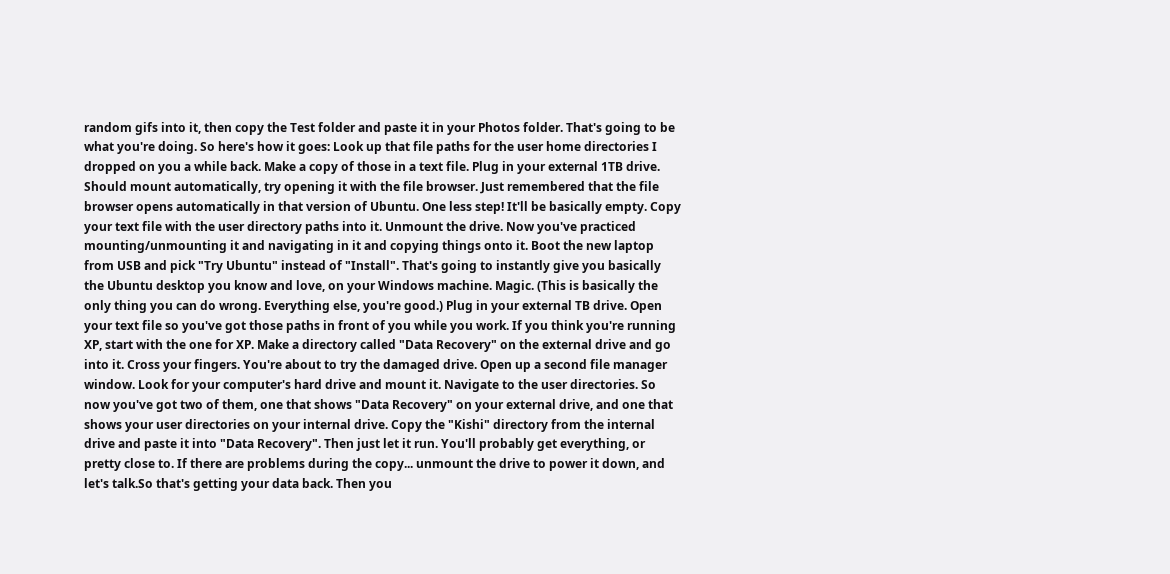random gifs into it, then copy the Test folder and paste it in your Photos folder. That's going to be what you're doing. So here's how it goes: Look up that file paths for the user home directories I dropped on you a while back. Make a copy of those in a text file. Plug in your external 1TB drive. Should mount automatically, try opening it with the file browser. Just remembered that the file browser opens automatically in that version of Ubuntu. One less step! It'll be basically empty. Copy your text file with the user directory paths into it. Unmount the drive. Now you've practiced mounting/unmounting it and navigating in it and copying things onto it. Boot the new laptop from USB and pick "Try Ubuntu" instead of "Install". That's going to instantly give you basically the Ubuntu desktop you know and love, on your Windows machine. Magic. (This is basically the only thing you can do wrong. Everything else, you're good.) Plug in your external TB drive. Open your text file so you've got those paths in front of you while you work. If you think you're running XP, start with the one for XP. Make a directory called "Data Recovery" on the external drive and go into it. Cross your fingers. You're about to try the damaged drive. Open up a second file manager window. Look for your computer's hard drive and mount it. Navigate to the user directories. So now you've got two of them, one that shows "Data Recovery" on your external drive, and one that shows your user directories on your internal drive. Copy the "Kishi" directory from the internal drive and paste it into "Data Recovery". Then just let it run. You'll probably get everything, or pretty close to. If there are problems during the copy... unmount the drive to power it down, and let's talk.So that's getting your data back. Then you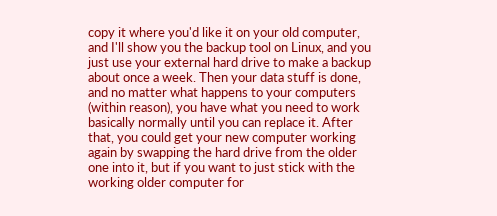copy it where you'd like it on your old computer, and I'll show you the backup tool on Linux, and you just use your external hard drive to make a backup about once a week. Then your data stuff is done, and no matter what happens to your computers (within reason), you have what you need to work basically normally until you can replace it. After that, you could get your new computer working again by swapping the hard drive from the older one into it, but if you want to just stick with the working older computer for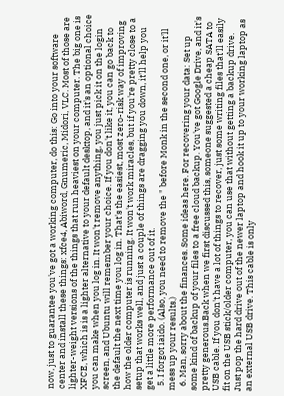now, just to guarantee you've got a working computer, do this: Go into your software center and install these things: xfce4, Abiword, Gnumeric, Midori, VLC. Most of those are lighter-weight versions of the things that run heaviest on your computer. The big one is XFCE, which is is a lighter alternative to your default desktop, and it's an optional choice you can make when you log in. It won't remove anything, you just pick it on the login screen, and Ubuntu will remember your choice. If you don't like it, you can go back to the default the next time you log in. That's the easiest, most zero-risk way of improving how the older computer is running. It won't work miracles, but if you're pretty close to a setup that works well, and just a couple of things are dragging you down, it'll help you get a little more performance out of it.
  5. I forgot iaido. (Also, you need to remove the " before Monk in the second one, or it'll mess up your results.)
  6. Man, sorry about the finances. Some ideas here. For recovering your data: Set up some kind of backup of your files to a free cloud backup. You've got Google Drive, and it's pretty generous.Back when we first discussed this, someone suggested a cheap SATA to USB cable. If you don't have a lot of things to recover, just some writing files that'll easily fit on the USB stick/older computer, you can use that without getting a backup drive. Just pop the hard drive out of the newer laptop and hook it up to your working laptop as an external USB drive. This cable is only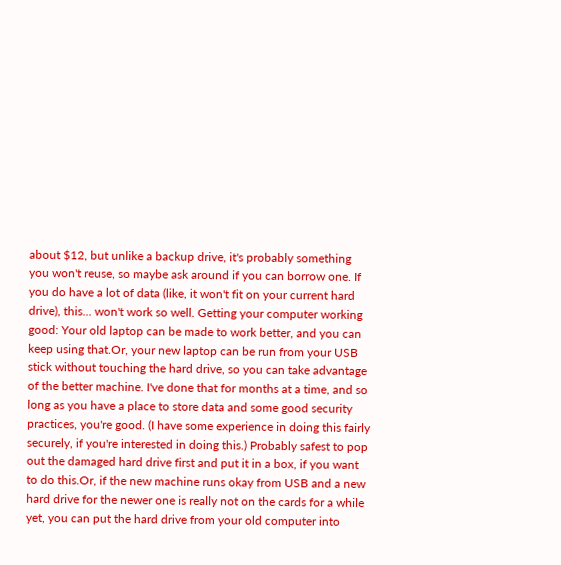about $12, but unlike a backup drive, it's probably something you won't reuse, so maybe ask around if you can borrow one. If you do have a lot of data (like, it won't fit on your current hard drive), this... won't work so well. Getting your computer working good: Your old laptop can be made to work better, and you can keep using that.Or, your new laptop can be run from your USB stick without touching the hard drive, so you can take advantage of the better machine. I've done that for months at a time, and so long as you have a place to store data and some good security practices, you're good. (I have some experience in doing this fairly securely, if you're interested in doing this.) Probably safest to pop out the damaged hard drive first and put it in a box, if you want to do this.Or, if the new machine runs okay from USB and a new hard drive for the newer one is really not on the cards for a while yet, you can put the hard drive from your old computer into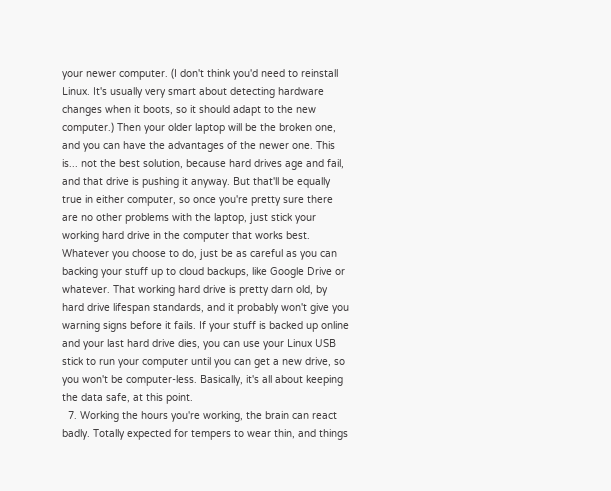your newer computer. (I don't think you'd need to reinstall Linux. It's usually very smart about detecting hardware changes when it boots, so it should adapt to the new computer.) Then your older laptop will be the broken one, and you can have the advantages of the newer one. This is... not the best solution, because hard drives age and fail, and that drive is pushing it anyway. But that'll be equally true in either computer, so once you're pretty sure there are no other problems with the laptop, just stick your working hard drive in the computer that works best. Whatever you choose to do, just be as careful as you can backing your stuff up to cloud backups, like Google Drive or whatever. That working hard drive is pretty darn old, by hard drive lifespan standards, and it probably won't give you warning signs before it fails. If your stuff is backed up online and your last hard drive dies, you can use your Linux USB stick to run your computer until you can get a new drive, so you won't be computer-less. Basically, it's all about keeping the data safe, at this point.
  7. Working the hours you're working, the brain can react badly. Totally expected for tempers to wear thin, and things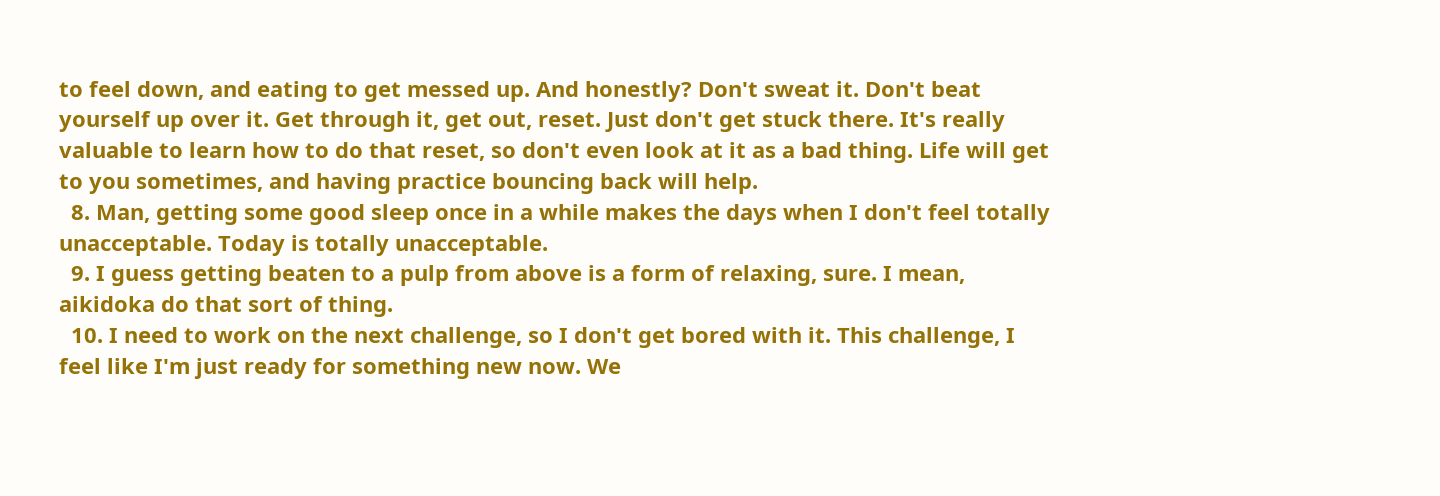to feel down, and eating to get messed up. And honestly? Don't sweat it. Don't beat yourself up over it. Get through it, get out, reset. Just don't get stuck there. It's really valuable to learn how to do that reset, so don't even look at it as a bad thing. Life will get to you sometimes, and having practice bouncing back will help.
  8. Man, getting some good sleep once in a while makes the days when I don't feel totally unacceptable. Today is totally unacceptable.
  9. I guess getting beaten to a pulp from above is a form of relaxing, sure. I mean, aikidoka do that sort of thing.
  10. I need to work on the next challenge, so I don't get bored with it. This challenge, I feel like I'm just ready for something new now. We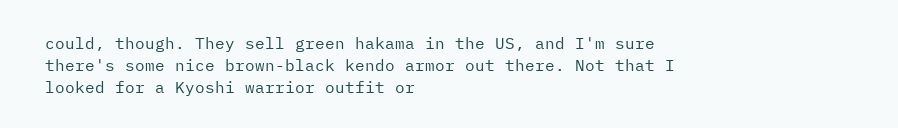could, though. They sell green hakama in the US, and I'm sure there's some nice brown-black kendo armor out there. Not that I looked for a Kyoshi warrior outfit or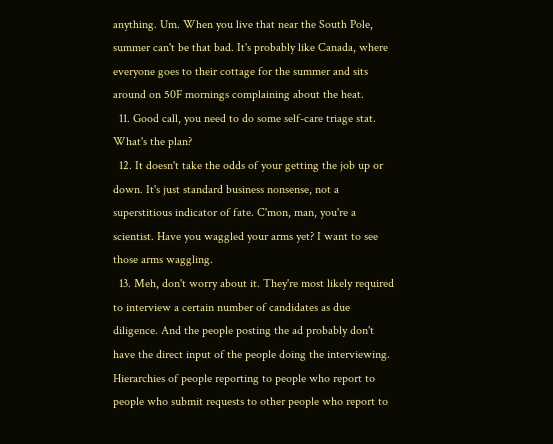anything. Um. When you live that near the South Pole, summer can't be that bad. It's probably like Canada, where everyone goes to their cottage for the summer and sits around on 50F mornings complaining about the heat.
  11. Good call, you need to do some self-care triage stat. What's the plan?
  12. It doesn't take the odds of your getting the job up or down. It's just standard business nonsense, not a superstitious indicator of fate. C'mon, man, you're a scientist. Have you waggled your arms yet? I want to see those arms waggling.
  13. Meh, don't worry about it. They're most likely required to interview a certain number of candidates as due diligence. And the people posting the ad probably don't have the direct input of the people doing the interviewing. Hierarchies of people reporting to people who report to people who submit requests to other people who report to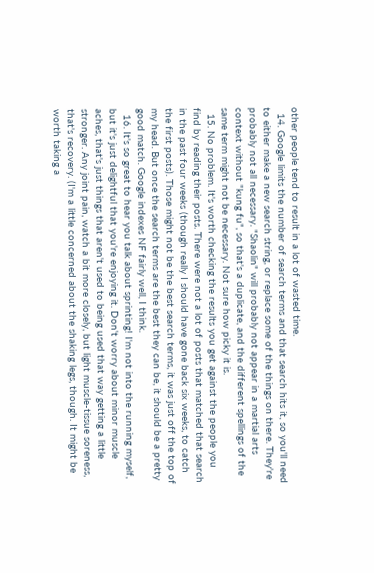other people tend to result in a lot of wasted time.
  14. Google limits the number of search terms and that search hits it, so you'll need to either make a new search string, or replace some of the things on there. They're probably not all necessary. "Shaolin" will probably not appear in a martial arts context without "kung fu", so that's a duplicate, and the different spellings of the same term might not be necessary. Not sure how picky it is.
  15. No problem. It's worth checking the results you get against the people you find by reading their posts. There were not a lot of posts that matched that search in the past four weeks (though really I should have gone back six weeks, to catch the first posts). Those might not be the best search terms, it was just off the top of my head. But once the search terms are the best they can be, it should be a pretty good match. Google indexes NF fairly well, I think.
  16. It's so great to hear you talk about sprinting! I'm not into the running myself, but it's just delightful that you're enjoying it. Don't worry about minor muscle aches, that's just things that aren't used to being used that way getting a little stronger. Any joint pain, watch a bit more closely, but light muscle-tissue soreness, that's recovery. (I'm a little concerned about the shaking legs, though. It might be worth taking a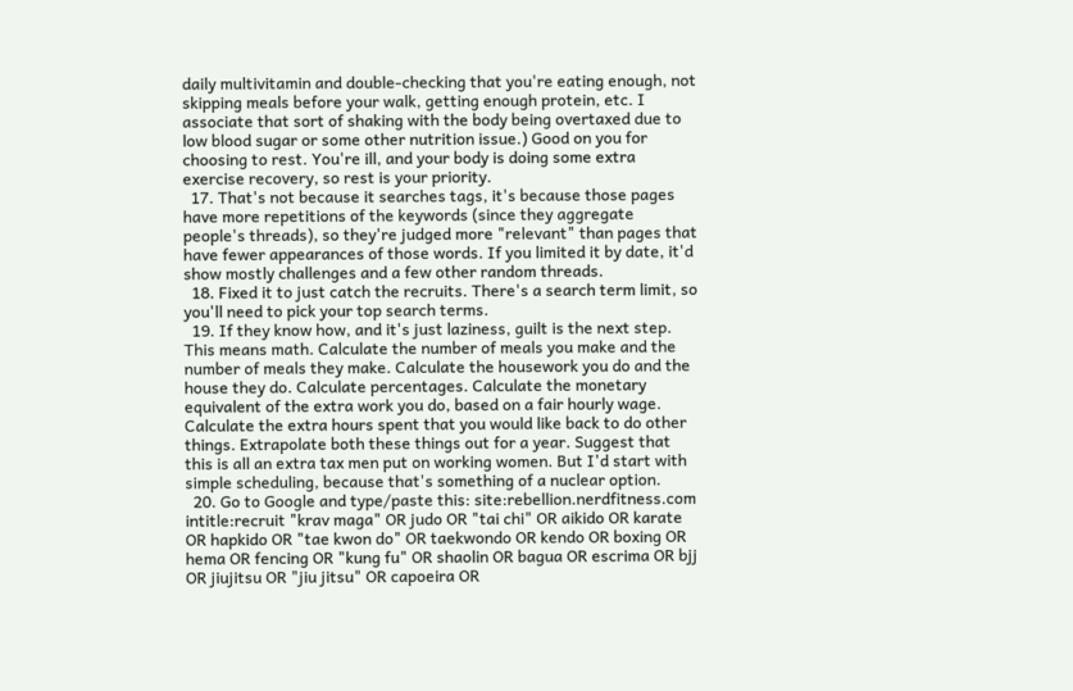daily multivitamin and double-checking that you're eating enough, not skipping meals before your walk, getting enough protein, etc. I associate that sort of shaking with the body being overtaxed due to low blood sugar or some other nutrition issue.) Good on you for choosing to rest. You're ill, and your body is doing some extra exercise recovery, so rest is your priority.
  17. That's not because it searches tags, it's because those pages have more repetitions of the keywords (since they aggregate people's threads), so they're judged more "relevant" than pages that have fewer appearances of those words. If you limited it by date, it'd show mostly challenges and a few other random threads.
  18. Fixed it to just catch the recruits. There's a search term limit, so you'll need to pick your top search terms.
  19. If they know how, and it's just laziness, guilt is the next step. This means math. Calculate the number of meals you make and the number of meals they make. Calculate the housework you do and the house they do. Calculate percentages. Calculate the monetary equivalent of the extra work you do, based on a fair hourly wage. Calculate the extra hours spent that you would like back to do other things. Extrapolate both these things out for a year. Suggest that this is all an extra tax men put on working women. But I'd start with simple scheduling, because that's something of a nuclear option.
  20. Go to Google and type/paste this: site:rebellion.nerdfitness.com intitle:recruit "krav maga" OR judo OR "tai chi" OR aikido OR karate OR hapkido OR "tae kwon do" OR taekwondo OR kendo OR boxing OR hema OR fencing OR "kung fu" OR shaolin OR bagua OR escrima OR bjj OR jiujitsu OR "jiu jitsu" OR capoeira OR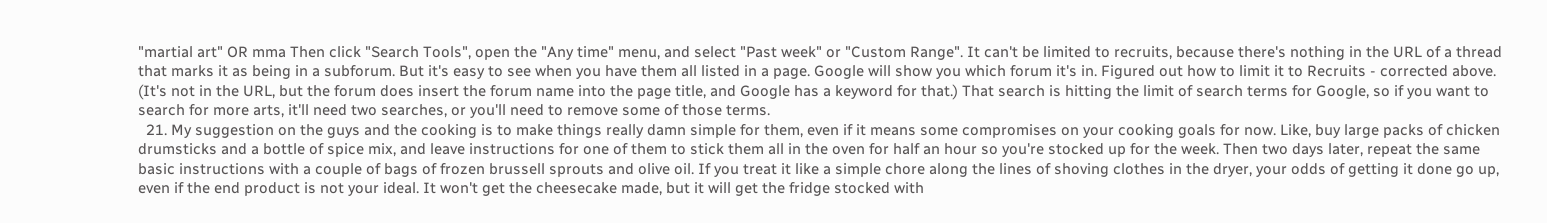"martial art" OR mma Then click "Search Tools", open the "Any time" menu, and select "Past week" or "Custom Range". It can't be limited to recruits, because there's nothing in the URL of a thread that marks it as being in a subforum. But it's easy to see when you have them all listed in a page. Google will show you which forum it's in. Figured out how to limit it to Recruits - corrected above. (It's not in the URL, but the forum does insert the forum name into the page title, and Google has a keyword for that.) That search is hitting the limit of search terms for Google, so if you want to search for more arts, it'll need two searches, or you'll need to remove some of those terms.
  21. My suggestion on the guys and the cooking is to make things really damn simple for them, even if it means some compromises on your cooking goals for now. Like, buy large packs of chicken drumsticks and a bottle of spice mix, and leave instructions for one of them to stick them all in the oven for half an hour so you're stocked up for the week. Then two days later, repeat the same basic instructions with a couple of bags of frozen brussell sprouts and olive oil. If you treat it like a simple chore along the lines of shoving clothes in the dryer, your odds of getting it done go up, even if the end product is not your ideal. It won't get the cheesecake made, but it will get the fridge stocked with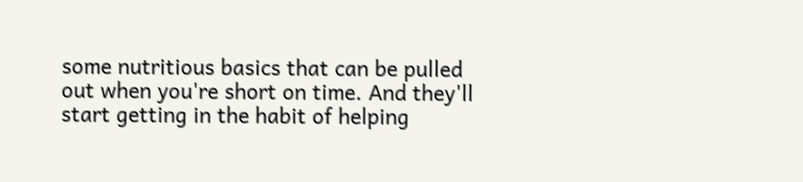some nutritious basics that can be pulled out when you're short on time. And they'll start getting in the habit of helping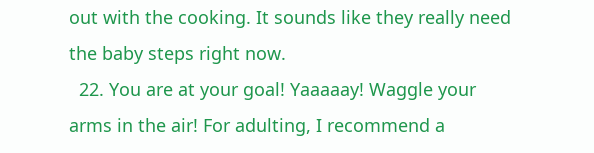out with the cooking. It sounds like they really need the baby steps right now.
  22. You are at your goal! Yaaaaay! Waggle your arms in the air! For adulting, I recommend a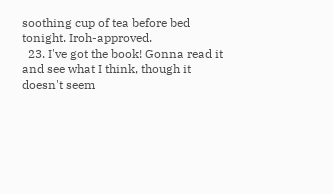soothing cup of tea before bed tonight. Iroh-approved.
  23. I've got the book! Gonna read it and see what I think, though it doesn't seem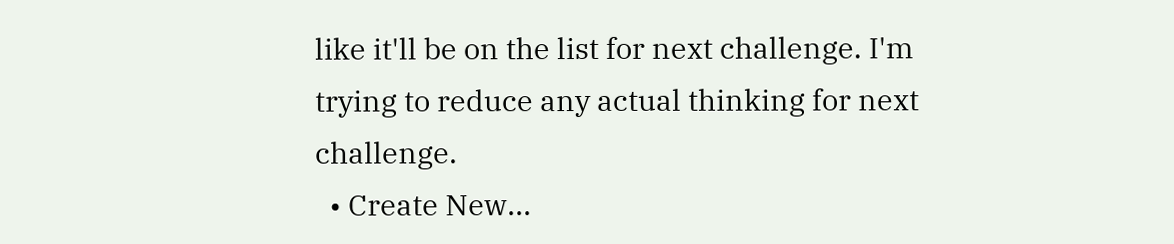like it'll be on the list for next challenge. I'm trying to reduce any actual thinking for next challenge.
  • Create New...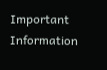Important Information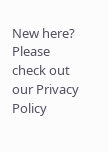New here? Please check out our Privacy Policy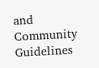and Community Guidelines